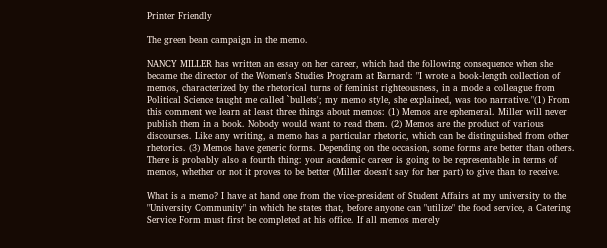Printer Friendly

The green bean campaign in the memo.

NANCY MILLER has written an essay on her career, which had the following consequence when she became the director of the Women's Studies Program at Barnard: "I wrote a book-length collection of memos, characterized by the rhetorical turns of feminist righteousness, in a mode a colleague from Political Science taught me called `bullets'; my memo style, she explained, was too narrative."(1) From this comment we learn at least three things about memos: (1) Memos are ephemeral. Miller will never publish them in a book. Nobody would want to read them. (2) Memos are the product of various discourses. Like any writing, a memo has a particular rhetoric, which can be distinguished from other rhetorics. (3) Memos have generic forms. Depending on the occasion, some forms are better than others. There is probably also a fourth thing: your academic career is going to be representable in terms of memos, whether or not it proves to be better (Miller doesn't say for her part) to give than to receive.

What is a memo? I have at hand one from the vice-president of Student Affairs at my university to the "University Community" in which he states that, before anyone can "utilize" the food service, a Catering Service Form must first be completed at his office. If all memos merely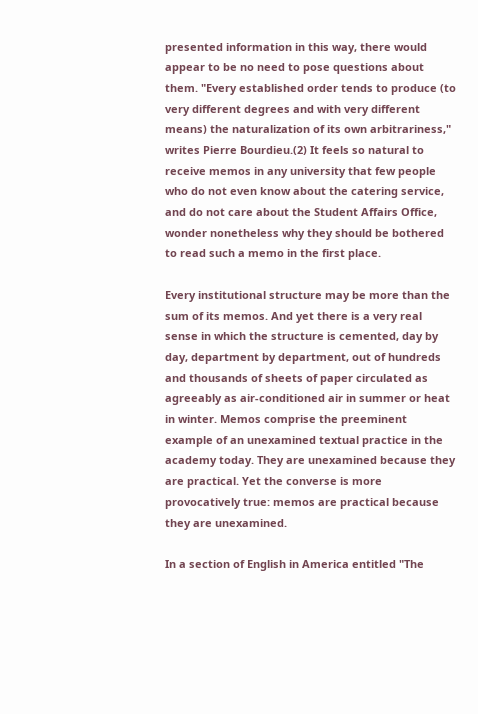presented information in this way, there would appear to be no need to pose questions about them. "Every established order tends to produce (to very different degrees and with very different means) the naturalization of its own arbitrariness," writes Pierre Bourdieu.(2) It feels so natural to receive memos in any university that few people who do not even know about the catering service, and do not care about the Student Affairs Office, wonder nonetheless why they should be bothered to read such a memo in the first place.

Every institutional structure may be more than the sum of its memos. And yet there is a very real sense in which the structure is cemented, day by day, department by department, out of hundreds and thousands of sheets of paper circulated as agreeably as air-conditioned air in summer or heat in winter. Memos comprise the preeminent example of an unexamined textual practice in the academy today. They are unexamined because they are practical. Yet the converse is more provocatively true: memos are practical because they are unexamined.

In a section of English in America entitled "The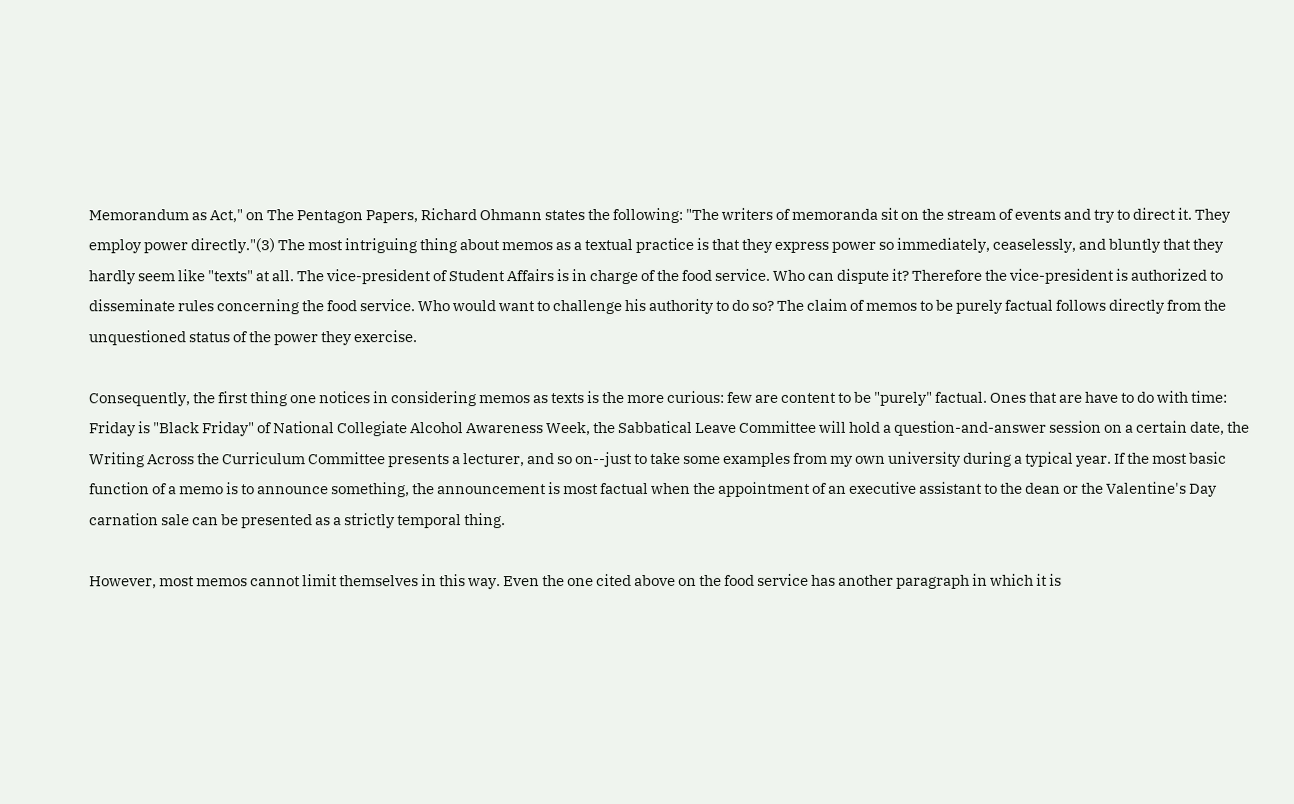Memorandum as Act," on The Pentagon Papers, Richard Ohmann states the following: "The writers of memoranda sit on the stream of events and try to direct it. They employ power directly."(3) The most intriguing thing about memos as a textual practice is that they express power so immediately, ceaselessly, and bluntly that they hardly seem like "texts" at all. The vice-president of Student Affairs is in charge of the food service. Who can dispute it? Therefore the vice-president is authorized to disseminate rules concerning the food service. Who would want to challenge his authority to do so? The claim of memos to be purely factual follows directly from the unquestioned status of the power they exercise.

Consequently, the first thing one notices in considering memos as texts is the more curious: few are content to be "purely" factual. Ones that are have to do with time: Friday is "Black Friday" of National Collegiate Alcohol Awareness Week, the Sabbatical Leave Committee will hold a question-and-answer session on a certain date, the Writing Across the Curriculum Committee presents a lecturer, and so on--just to take some examples from my own university during a typical year. If the most basic function of a memo is to announce something, the announcement is most factual when the appointment of an executive assistant to the dean or the Valentine's Day carnation sale can be presented as a strictly temporal thing.

However, most memos cannot limit themselves in this way. Even the one cited above on the food service has another paragraph in which it is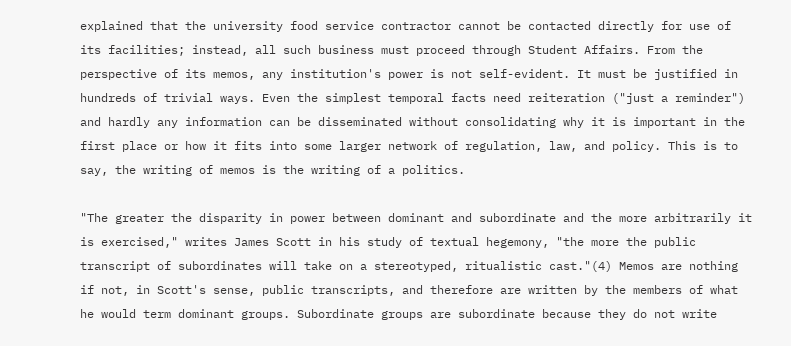explained that the university food service contractor cannot be contacted directly for use of its facilities; instead, all such business must proceed through Student Affairs. From the perspective of its memos, any institution's power is not self-evident. It must be justified in hundreds of trivial ways. Even the simplest temporal facts need reiteration ("just a reminder") and hardly any information can be disseminated without consolidating why it is important in the first place or how it fits into some larger network of regulation, law, and policy. This is to say, the writing of memos is the writing of a politics.

"The greater the disparity in power between dominant and subordinate and the more arbitrarily it is exercised," writes James Scott in his study of textual hegemony, "the more the public transcript of subordinates will take on a stereotyped, ritualistic cast."(4) Memos are nothing if not, in Scott's sense, public transcripts, and therefore are written by the members of what he would term dominant groups. Subordinate groups are subordinate because they do not write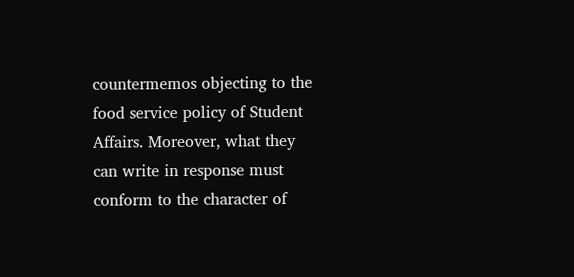countermemos objecting to the food service policy of Student Affairs. Moreover, what they can write in response must conform to the character of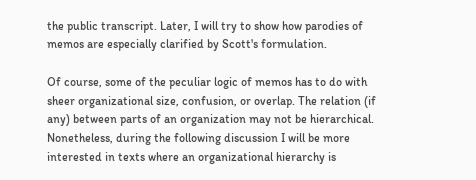the public transcript. Later, I will try to show how parodies of memos are especially clarified by Scott's formulation.

Of course, some of the peculiar logic of memos has to do with sheer organizational size, confusion, or overlap. The relation (if any) between parts of an organization may not be hierarchical. Nonetheless, during the following discussion I will be more interested in texts where an organizational hierarchy is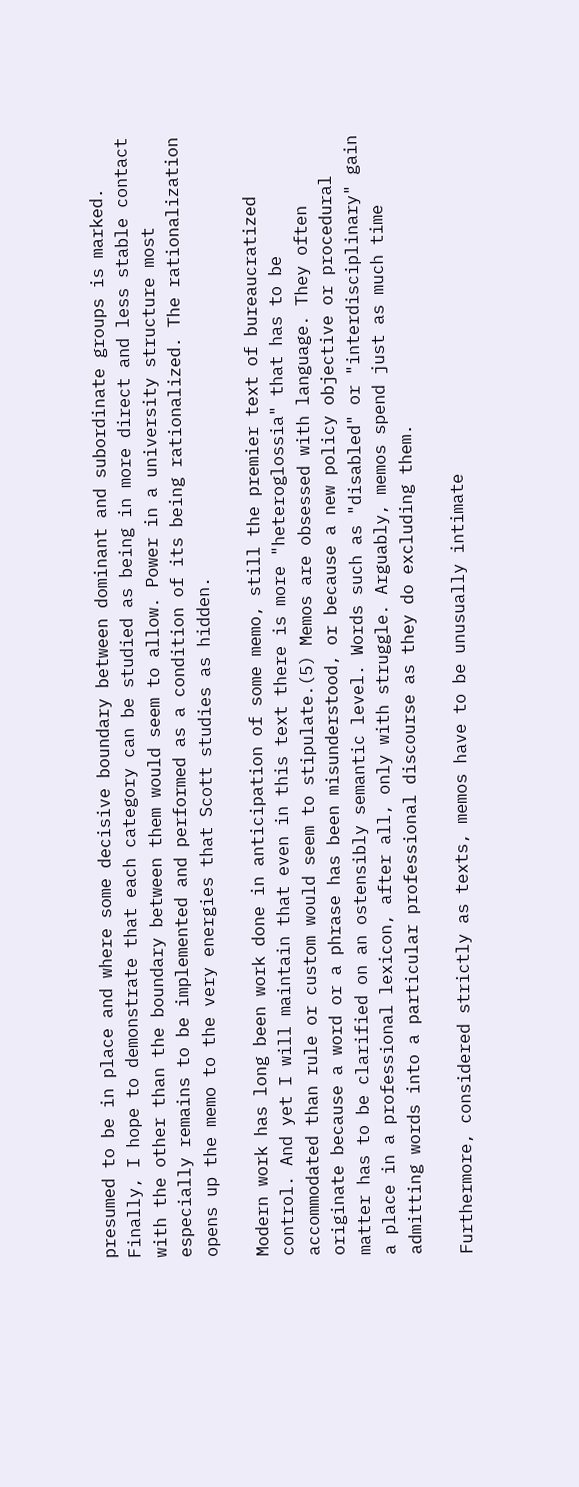presumed to be in place and where some decisive boundary between dominant and subordinate groups is marked. Finally, I hope to demonstrate that each category can be studied as being in more direct and less stable contact with the other than the boundary between them would seem to allow. Power in a university structure most especially remains to be implemented and performed as a condition of its being rationalized. The rationalization opens up the memo to the very energies that Scott studies as hidden.

Modern work has long been work done in anticipation of some memo, still the premier text of bureaucratized control. And yet I will maintain that even in this text there is more "heteroglossia" that has to be accommodated than rule or custom would seem to stipulate.(5) Memos are obsessed with language. They often originate because a word or a phrase has been misunderstood, or because a new policy objective or procedural matter has to be clarified on an ostensibly semantic level. Words such as "disabled" or "interdisciplinary" gain a place in a professional lexicon, after all, only with struggle. Arguably, memos spend just as much time admitting words into a particular professional discourse as they do excluding them.

Furthermore, considered strictly as texts, memos have to be unusually intimate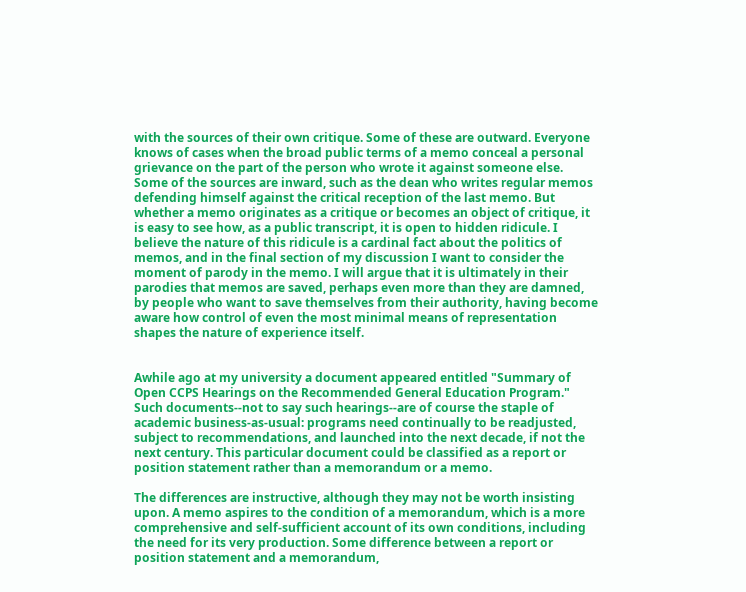with the sources of their own critique. Some of these are outward. Everyone knows of cases when the broad public terms of a memo conceal a personal grievance on the part of the person who wrote it against someone else. Some of the sources are inward, such as the dean who writes regular memos defending himself against the critical reception of the last memo. But whether a memo originates as a critique or becomes an object of critique, it is easy to see how, as a public transcript, it is open to hidden ridicule. I believe the nature of this ridicule is a cardinal fact about the politics of memos, and in the final section of my discussion I want to consider the moment of parody in the memo. I will argue that it is ultimately in their parodies that memos are saved, perhaps even more than they are damned, by people who want to save themselves from their authority, having become aware how control of even the most minimal means of representation shapes the nature of experience itself.


Awhile ago at my university a document appeared entitled "Summary of Open CCPS Hearings on the Recommended General Education Program." Such documents--not to say such hearings--are of course the staple of academic business-as-usual: programs need continually to be readjusted, subject to recommendations, and launched into the next decade, if not the next century. This particular document could be classified as a report or position statement rather than a memorandum or a memo.

The differences are instructive, although they may not be worth insisting upon. A memo aspires to the condition of a memorandum, which is a more comprehensive and self-sufficient account of its own conditions, including the need for its very production. Some difference between a report or position statement and a memorandum,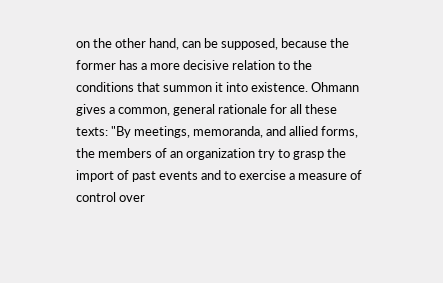on the other hand, can be supposed, because the former has a more decisive relation to the conditions that summon it into existence. Ohmann gives a common, general rationale for all these texts: "By meetings, memoranda, and allied forms, the members of an organization try to grasp the import of past events and to exercise a measure of control over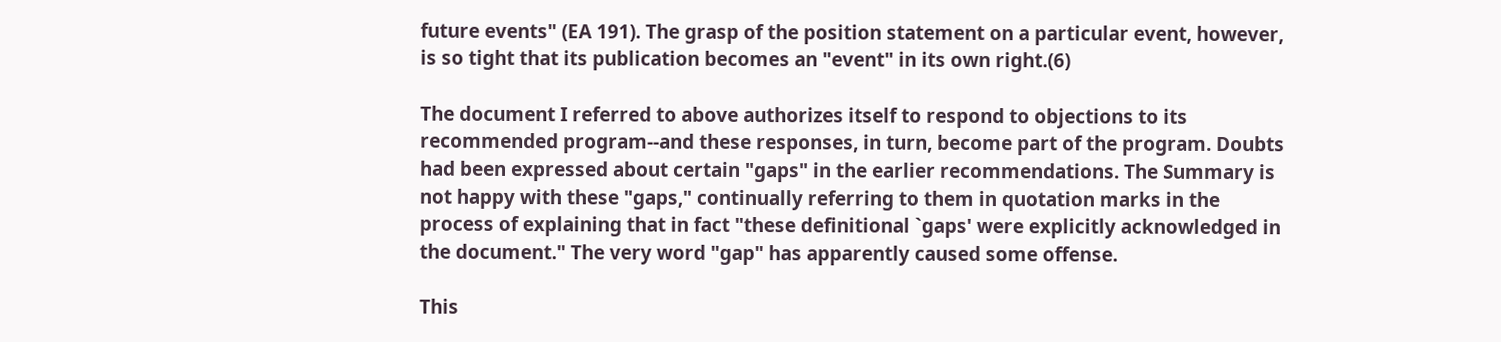future events" (EA 191). The grasp of the position statement on a particular event, however, is so tight that its publication becomes an "event" in its own right.(6)

The document I referred to above authorizes itself to respond to objections to its recommended program--and these responses, in turn, become part of the program. Doubts had been expressed about certain "gaps" in the earlier recommendations. The Summary is not happy with these "gaps," continually referring to them in quotation marks in the process of explaining that in fact "these definitional `gaps' were explicitly acknowledged in the document." The very word "gap" has apparently caused some offense.

This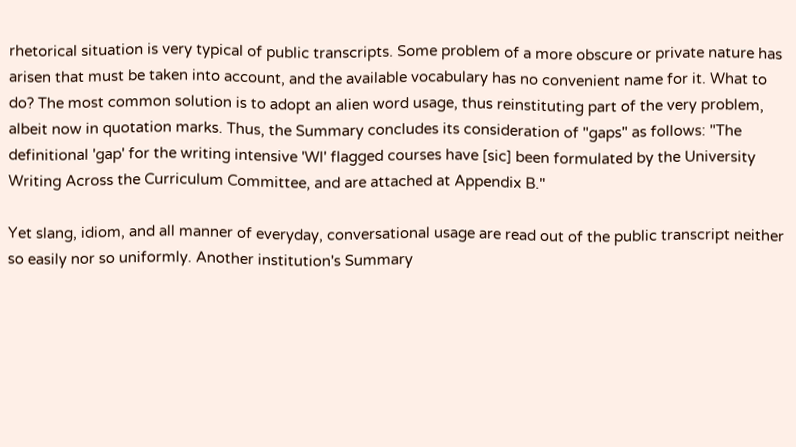rhetorical situation is very typical of public transcripts. Some problem of a more obscure or private nature has arisen that must be taken into account, and the available vocabulary has no convenient name for it. What to do? The most common solution is to adopt an alien word usage, thus reinstituting part of the very problem, albeit now in quotation marks. Thus, the Summary concludes its consideration of "gaps" as follows: "The definitional 'gap' for the writing intensive 'Wl' flagged courses have [sic] been formulated by the University Writing Across the Curriculum Committee, and are attached at Appendix B."

Yet slang, idiom, and all manner of everyday, conversational usage are read out of the public transcript neither so easily nor so uniformly. Another institution's Summary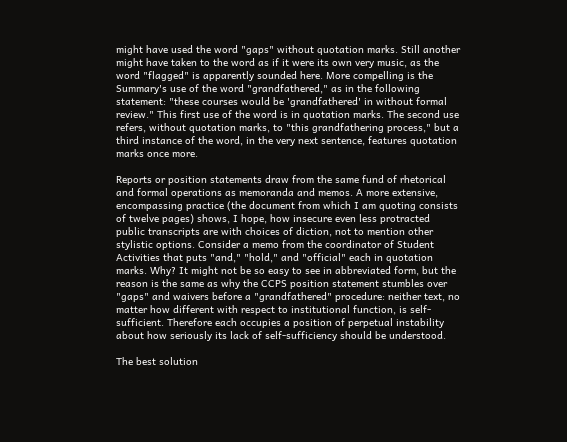might have used the word "gaps" without quotation marks. Still another might have taken to the word as if it were its own very music, as the word "flagged" is apparently sounded here. More compelling is the Summary's use of the word "grandfathered," as in the following statement: "these courses would be 'grandfathered' in without formal review." This first use of the word is in quotation marks. The second use refers, without quotation marks, to "this grandfathering process," but a third instance of the word, in the very next sentence, features quotation marks once more.

Reports or position statements draw from the same fund of rhetorical and formal operations as memoranda and memos. A more extensive, encompassing practice (the document from which I am quoting consists of twelve pages) shows, I hope, how insecure even less protracted public transcripts are with choices of diction, not to mention other stylistic options. Consider a memo from the coordinator of Student Activities that puts "and," "hold," and "official" each in quotation marks. Why? It might not be so easy to see in abbreviated form, but the reason is the same as why the CCPS position statement stumbles over "gaps" and waivers before a "grandfathered" procedure: neither text, no matter how different with respect to institutional function, is self-sufficient. Therefore each occupies a position of perpetual instability about how seriously its lack of self-sufficiency should be understood.

The best solution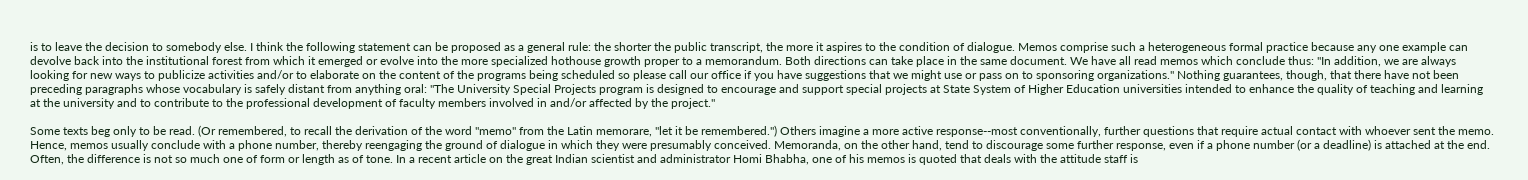is to leave the decision to somebody else. I think the following statement can be proposed as a general rule: the shorter the public transcript, the more it aspires to the condition of dialogue. Memos comprise such a heterogeneous formal practice because any one example can devolve back into the institutional forest from which it emerged or evolve into the more specialized hothouse growth proper to a memorandum. Both directions can take place in the same document. We have all read memos which conclude thus: "In addition, we are always looking for new ways to publicize activities and/or to elaborate on the content of the programs being scheduled so please call our office if you have suggestions that we might use or pass on to sponsoring organizations." Nothing guarantees, though, that there have not been preceding paragraphs whose vocabulary is safely distant from anything oral: "The University Special Projects program is designed to encourage and support special projects at State System of Higher Education universities intended to enhance the quality of teaching and learning at the university and to contribute to the professional development of faculty members involved in and/or affected by the project."

Some texts beg only to be read. (Or remembered, to recall the derivation of the word "memo" from the Latin memorare, "let it be remembered.") Others imagine a more active response--most conventionally, further questions that require actual contact with whoever sent the memo. Hence, memos usually conclude with a phone number, thereby reengaging the ground of dialogue in which they were presumably conceived. Memoranda, on the other hand, tend to discourage some further response, even if a phone number (or a deadline) is attached at the end. Often, the difference is not so much one of form or length as of tone. In a recent article on the great Indian scientist and administrator Homi Bhabha, one of his memos is quoted that deals with the attitude staff is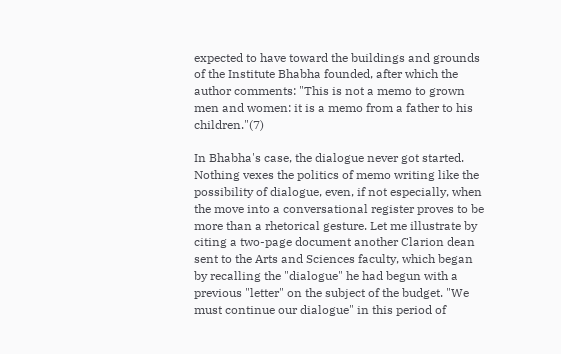expected to have toward the buildings and grounds of the Institute Bhabha founded, after which the author comments: "This is not a memo to grown men and women: it is a memo from a father to his children."(7)

In Bhabha's case, the dialogue never got started. Nothing vexes the politics of memo writing like the possibility of dialogue, even, if not especially, when the move into a conversational register proves to be more than a rhetorical gesture. Let me illustrate by citing a two-page document another Clarion dean sent to the Arts and Sciences faculty, which began by recalling the "dialogue" he had begun with a previous "letter" on the subject of the budget. "We must continue our dialogue" in this period of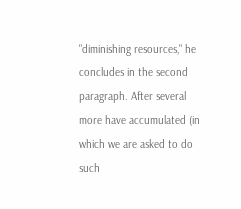"diminishing resources," he concludes in the second paragraph. After several more have accumulated (in which we are asked to do such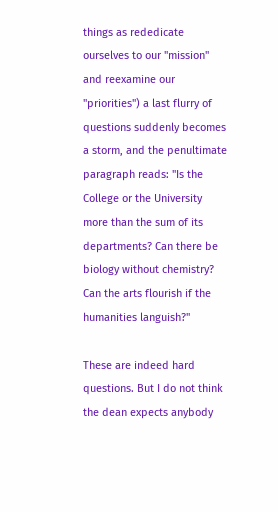things as rededicate ourselves to our "mission" and reexamine our "priorities") a last flurry of questions suddenly becomes a storm, and the penultimate paragraph reads: "Is the College or the University more than the sum of its departments? Can there be biology without chemistry? Can the arts flourish if the humanities languish?"

These are indeed hard questions. But I do not think the dean expects anybody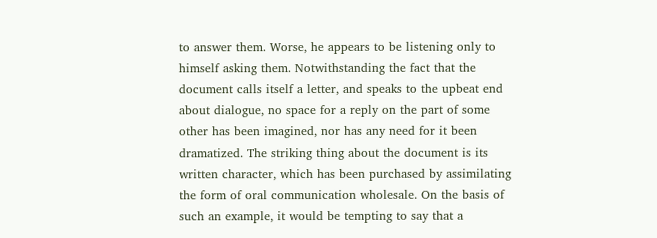to answer them. Worse, he appears to be listening only to himself asking them. Notwithstanding the fact that the document calls itself a letter, and speaks to the upbeat end about dialogue, no space for a reply on the part of some other has been imagined, nor has any need for it been dramatized. The striking thing about the document is its written character, which has been purchased by assimilating the form of oral communication wholesale. On the basis of such an example, it would be tempting to say that a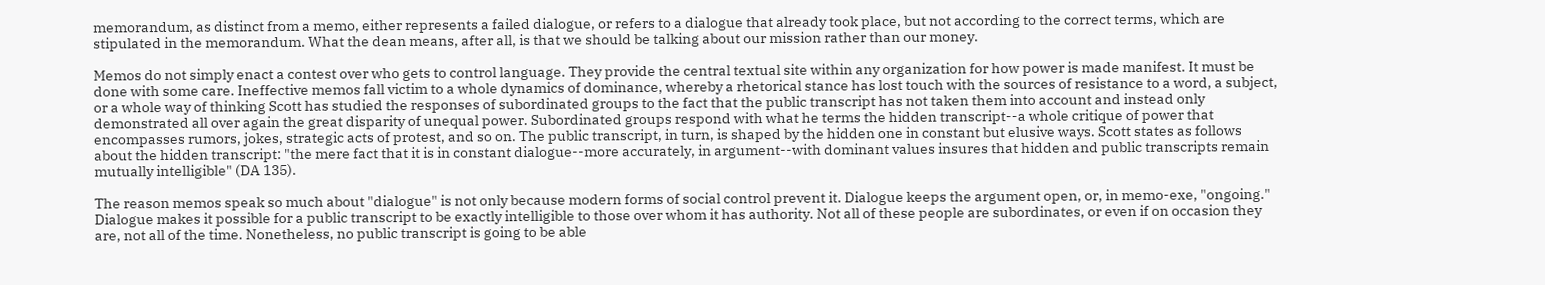memorandum, as distinct from a memo, either represents a failed dialogue, or refers to a dialogue that already took place, but not according to the correct terms, which are stipulated in the memorandum. What the dean means, after all, is that we should be talking about our mission rather than our money.

Memos do not simply enact a contest over who gets to control language. They provide the central textual site within any organization for how power is made manifest. It must be done with some care. Ineffective memos fall victim to a whole dynamics of dominance, whereby a rhetorical stance has lost touch with the sources of resistance to a word, a subject, or a whole way of thinking Scott has studied the responses of subordinated groups to the fact that the public transcript has not taken them into account and instead only demonstrated all over again the great disparity of unequal power. Subordinated groups respond with what he terms the hidden transcript--a whole critique of power that encompasses rumors, jokes, strategic acts of protest, and so on. The public transcript, in turn, is shaped by the hidden one in constant but elusive ways. Scott states as follows about the hidden transcript: "the mere fact that it is in constant dialogue--more accurately, in argument--with dominant values insures that hidden and public transcripts remain mutually intelligible" (DA 135).

The reason memos speak so much about "dialogue" is not only because modern forms of social control prevent it. Dialogue keeps the argument open, or, in memo-exe, "ongoing." Dialogue makes it possible for a public transcript to be exactly intelligible to those over whom it has authority. Not all of these people are subordinates, or even if on occasion they are, not all of the time. Nonetheless, no public transcript is going to be able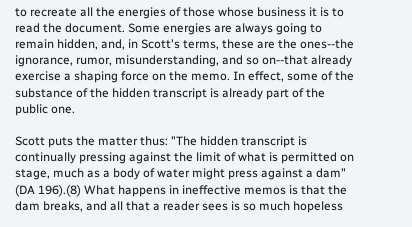to recreate all the energies of those whose business it is to read the document. Some energies are always going to remain hidden, and, in Scott's terms, these are the ones--the ignorance, rumor, misunderstanding, and so on--that already exercise a shaping force on the memo. In effect, some of the substance of the hidden transcript is already part of the public one.

Scott puts the matter thus: "The hidden transcript is continually pressing against the limit of what is permitted on stage, much as a body of water might press against a dam" (DA 196).(8) What happens in ineffective memos is that the dam breaks, and all that a reader sees is so much hopeless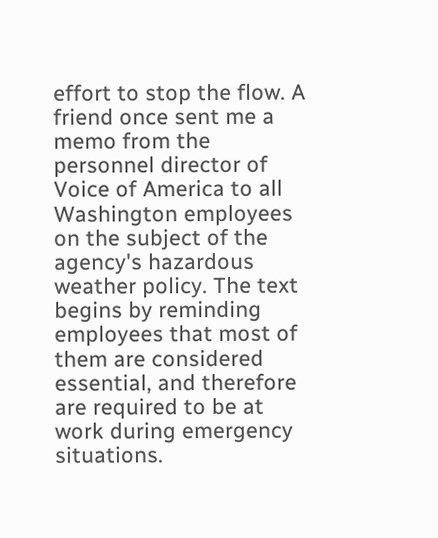effort to stop the flow. A friend once sent me a memo from the personnel director of Voice of America to all Washington employees on the subject of the agency's hazardous weather policy. The text begins by reminding employees that most of them are considered essential, and therefore are required to be at work during emergency situations.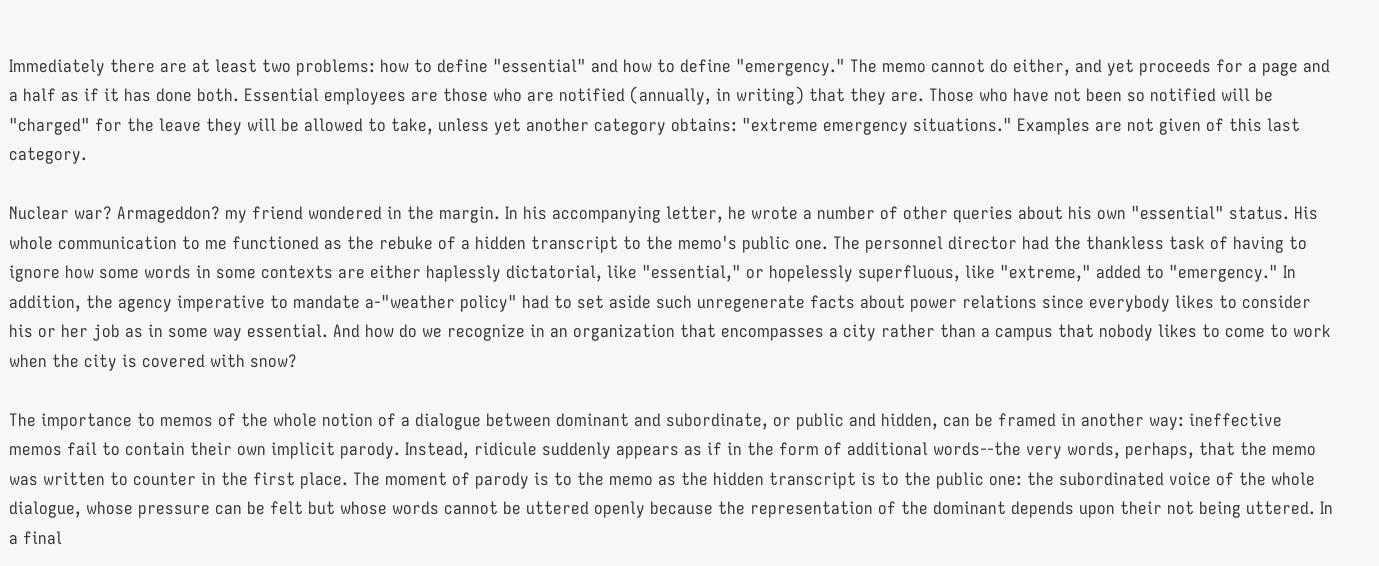Immediately there are at least two problems: how to define "essential" and how to define "emergency." The memo cannot do either, and yet proceeds for a page and a half as if it has done both. Essential employees are those who are notified (annually, in writing) that they are. Those who have not been so notified will be "charged" for the leave they will be allowed to take, unless yet another category obtains: "extreme emergency situations." Examples are not given of this last category.

Nuclear war? Armageddon? my friend wondered in the margin. In his accompanying letter, he wrote a number of other queries about his own "essential" status. His whole communication to me functioned as the rebuke of a hidden transcript to the memo's public one. The personnel director had the thankless task of having to ignore how some words in some contexts are either haplessly dictatorial, like "essential," or hopelessly superfluous, like "extreme," added to "emergency." In addition, the agency imperative to mandate a-"weather policy" had to set aside such unregenerate facts about power relations since everybody likes to consider his or her job as in some way essential. And how do we recognize in an organization that encompasses a city rather than a campus that nobody likes to come to work when the city is covered with snow?

The importance to memos of the whole notion of a dialogue between dominant and subordinate, or public and hidden, can be framed in another way: ineffective memos fail to contain their own implicit parody. Instead, ridicule suddenly appears as if in the form of additional words--the very words, perhaps, that the memo was written to counter in the first place. The moment of parody is to the memo as the hidden transcript is to the public one: the subordinated voice of the whole dialogue, whose pressure can be felt but whose words cannot be uttered openly because the representation of the dominant depends upon their not being uttered. In a final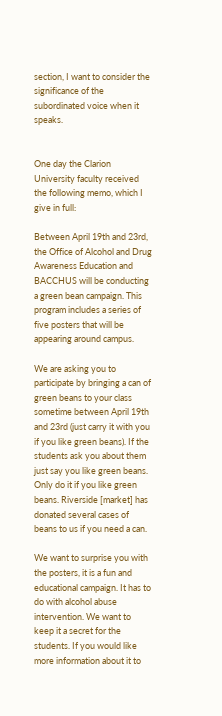section, I want to consider the significance of the subordinated voice when it speaks.


One day the Clarion University faculty received the following memo, which I give in full:

Between April 19th and 23rd, the Office of Alcohol and Drug Awareness Education and BACCHUS will be conducting a green bean campaign. This program includes a series of five posters that will be appearing around campus.

We are asking you to participate by bringing a can of green beans to your class sometime between April 19th and 23rd (just carry it with you if you like green beans). If the students ask you about them just say you like green beans. Only do it if you like green beans. Riverside [market] has donated several cases of beans to us if you need a can.

We want to surprise you with the posters, it is a fun and educational campaign. It has to do with alcohol abuse intervention. We want to keep it a secret for the students. If you would like more information about it to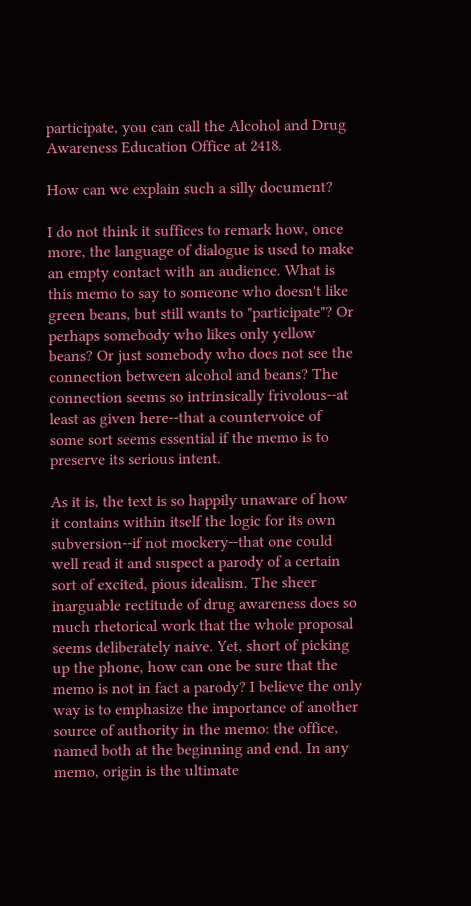participate, you can call the Alcohol and Drug Awareness Education Office at 2418.

How can we explain such a silly document?

I do not think it suffices to remark how, once more, the language of dialogue is used to make an empty contact with an audience. What is this memo to say to someone who doesn't like green beans, but still wants to "participate"? Or perhaps somebody who likes only yellow beans? Or just somebody who does not see the connection between alcohol and beans? The connection seems so intrinsically frivolous--at least as given here--that a countervoice of some sort seems essential if the memo is to preserve its serious intent.

As it is, the text is so happily unaware of how it contains within itself the logic for its own subversion--if not mockery--that one could well read it and suspect a parody of a certain sort of excited, pious idealism. The sheer inarguable rectitude of drug awareness does so much rhetorical work that the whole proposal seems deliberately naive. Yet, short of picking up the phone, how can one be sure that the memo is not in fact a parody? I believe the only way is to emphasize the importance of another source of authority in the memo: the office, named both at the beginning and end. In any memo, origin is the ultimate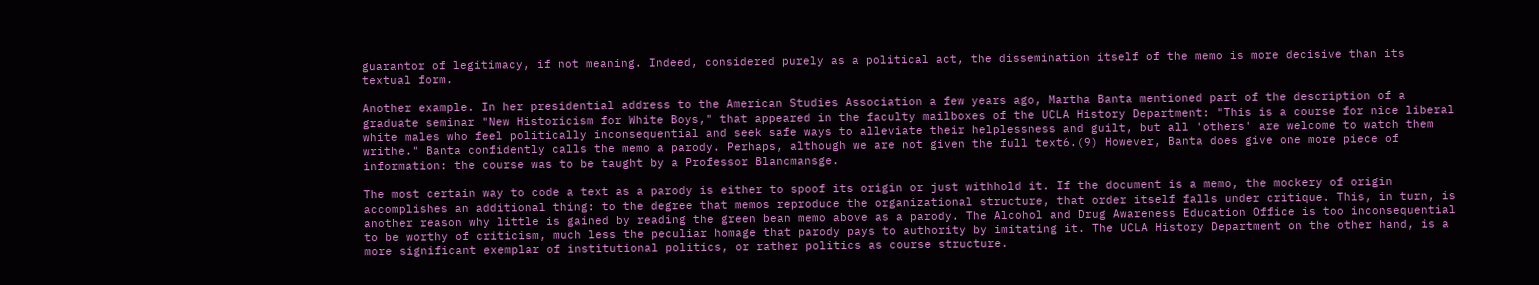guarantor of legitimacy, if not meaning. Indeed, considered purely as a political act, the dissemination itself of the memo is more decisive than its textual form.

Another example. In her presidential address to the American Studies Association a few years ago, Martha Banta mentioned part of the description of a graduate seminar "New Historicism for White Boys," that appeared in the faculty mailboxes of the UCLA History Department: "This is a course for nice liberal white males who feel politically inconsequential and seek safe ways to alleviate their helplessness and guilt, but all 'others' are welcome to watch them writhe." Banta confidently calls the memo a parody. Perhaps, although we are not given the full text6.(9) However, Banta does give one more piece of information: the course was to be taught by a Professor Blancmansge.

The most certain way to code a text as a parody is either to spoof its origin or just withhold it. If the document is a memo, the mockery of origin accomplishes an additional thing: to the degree that memos reproduce the organizational structure, that order itself falls under critique. This, in turn, is another reason why little is gained by reading the green bean memo above as a parody. The Alcohol and Drug Awareness Education Office is too inconsequential to be worthy of criticism, much less the peculiar homage that parody pays to authority by imitating it. The UCLA History Department on the other hand, is a more significant exemplar of institutional politics, or rather politics as course structure.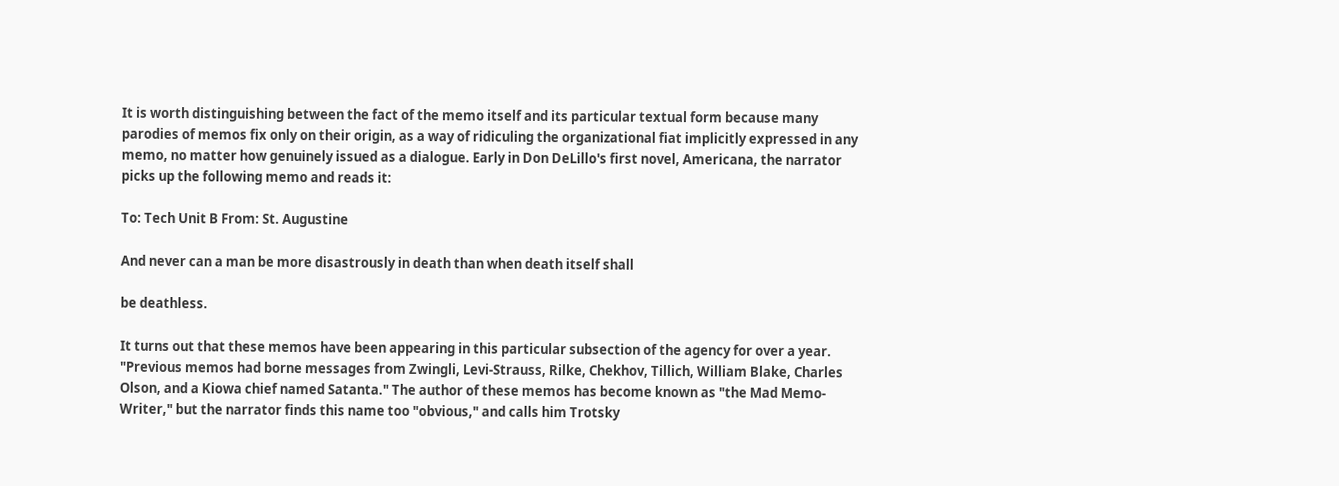It is worth distinguishing between the fact of the memo itself and its particular textual form because many parodies of memos fix only on their origin, as a way of ridiculing the organizational fiat implicitly expressed in any memo, no matter how genuinely issued as a dialogue. Early in Don DeLillo's first novel, Americana, the narrator picks up the following memo and reads it:

To: Tech Unit B From: St. Augustine

And never can a man be more disastrously in death than when death itself shall

be deathless.

It turns out that these memos have been appearing in this particular subsection of the agency for over a year. "Previous memos had borne messages from Zwingli, Levi-Strauss, Rilke, Chekhov, Tillich, William Blake, Charles Olson, and a Kiowa chief named Satanta." The author of these memos has become known as "the Mad Memo-Writer," but the narrator finds this name too "obvious," and calls him Trotsky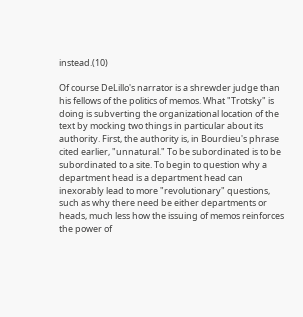instead.(10)

Of course DeLillo's narrator is a shrewder judge than his fellows of the politics of memos. What "Trotsky" is doing is subverting the organizational location of the text by mocking two things in particular about its authority. First, the authority is, in Bourdieu's phrase cited earlier, "unnatural." To be subordinated is to be subordinated to a site. To begin to question why a department head is a department head can inexorably lead to more "revolutionary" questions, such as why there need be either departments or heads, much less how the issuing of memos reinforces the power of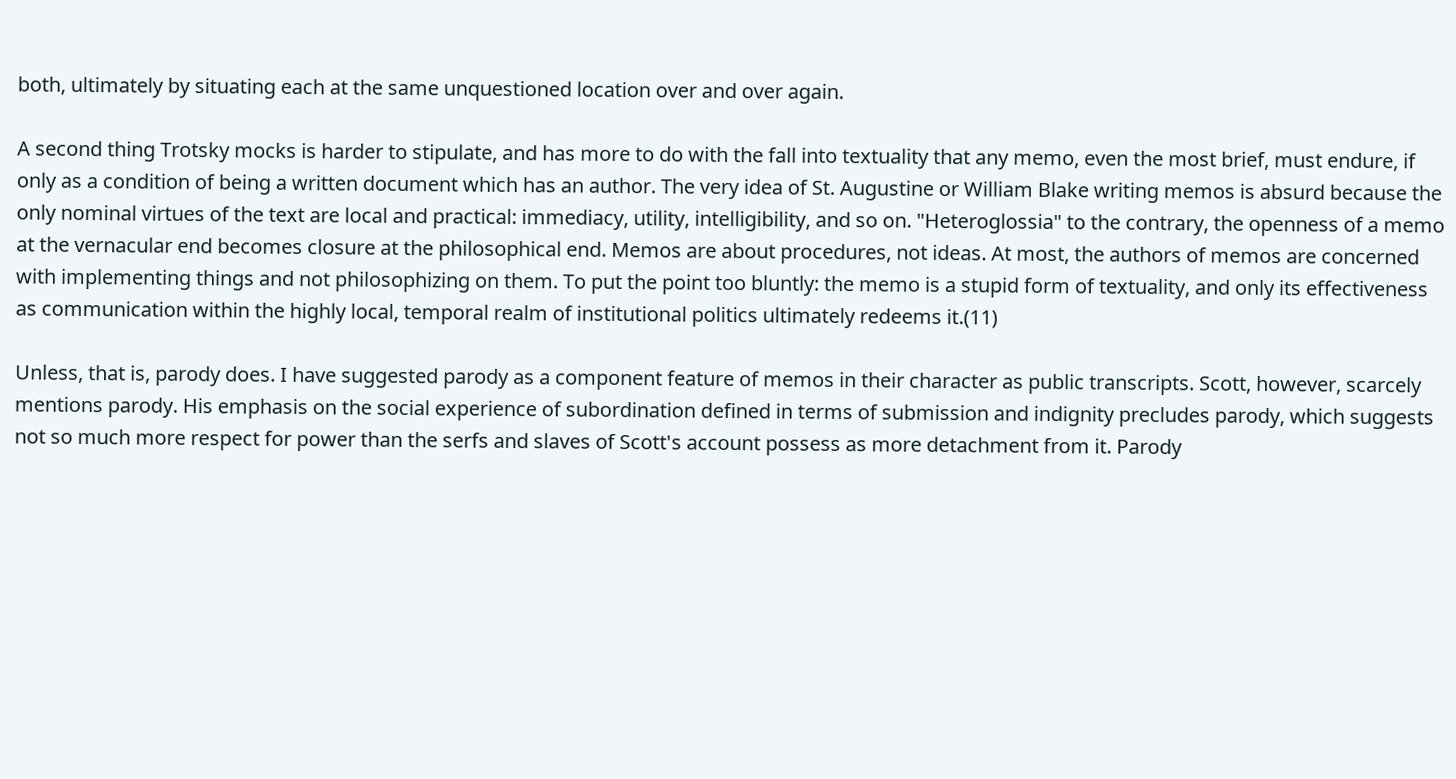both, ultimately by situating each at the same unquestioned location over and over again.

A second thing Trotsky mocks is harder to stipulate, and has more to do with the fall into textuality that any memo, even the most brief, must endure, if only as a condition of being a written document which has an author. The very idea of St. Augustine or William Blake writing memos is absurd because the only nominal virtues of the text are local and practical: immediacy, utility, intelligibility, and so on. "Heteroglossia" to the contrary, the openness of a memo at the vernacular end becomes closure at the philosophical end. Memos are about procedures, not ideas. At most, the authors of memos are concerned with implementing things and not philosophizing on them. To put the point too bluntly: the memo is a stupid form of textuality, and only its effectiveness as communication within the highly local, temporal realm of institutional politics ultimately redeems it.(11)

Unless, that is, parody does. I have suggested parody as a component feature of memos in their character as public transcripts. Scott, however, scarcely mentions parody. His emphasis on the social experience of subordination defined in terms of submission and indignity precludes parody, which suggests not so much more respect for power than the serfs and slaves of Scott's account possess as more detachment from it. Parody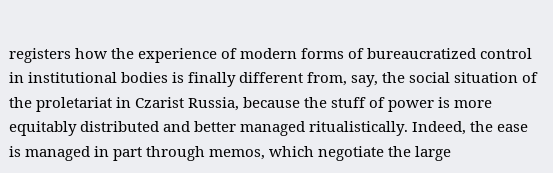registers how the experience of modern forms of bureaucratized control in institutional bodies is finally different from, say, the social situation of the proletariat in Czarist Russia, because the stuff of power is more equitably distributed and better managed ritualistically. Indeed, the ease is managed in part through memos, which negotiate the large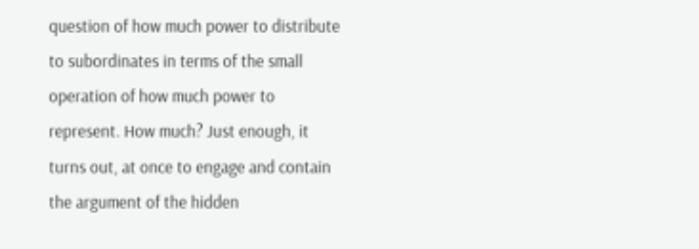question of how much power to distribute to subordinates in terms of the small operation of how much power to represent. How much? Just enough, it turns out, at once to engage and contain the argument of the hidden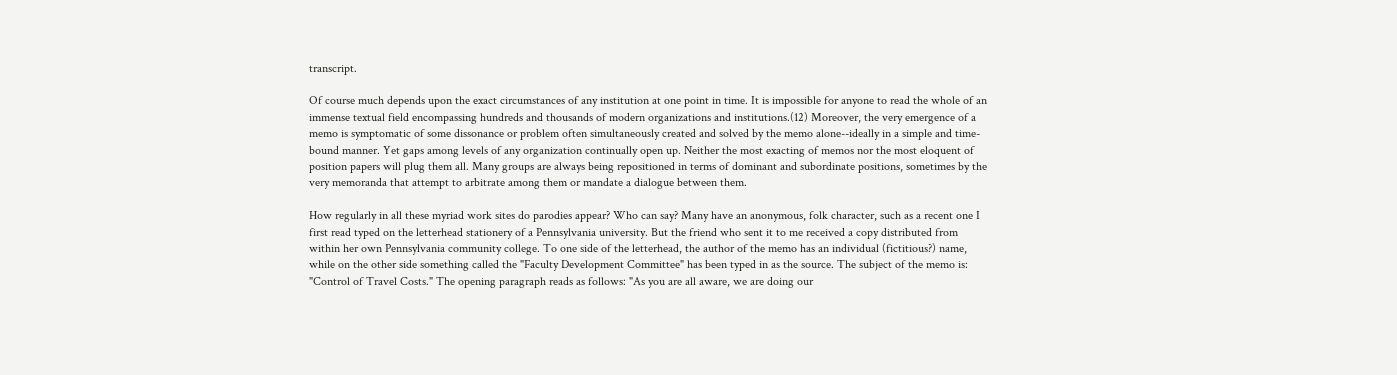transcript.

Of course much depends upon the exact circumstances of any institution at one point in time. It is impossible for anyone to read the whole of an immense textual field encompassing hundreds and thousands of modern organizations and institutions.(12) Moreover, the very emergence of a memo is symptomatic of some dissonance or problem often simultaneously created and solved by the memo alone--ideally in a simple and time-bound manner. Yet gaps among levels of any organization continually open up. Neither the most exacting of memos nor the most eloquent of position papers will plug them all. Many groups are always being repositioned in terms of dominant and subordinate positions, sometimes by the very memoranda that attempt to arbitrate among them or mandate a dialogue between them.

How regularly in all these myriad work sites do parodies appear? Who can say? Many have an anonymous, folk character, such as a recent one I first read typed on the letterhead stationery of a Pennsylvania university. But the friend who sent it to me received a copy distributed from within her own Pennsylvania community college. To one side of the letterhead, the author of the memo has an individual (fictitious?) name, while on the other side something called the "Faculty Development Committee" has been typed in as the source. The subject of the memo is: "Control of Travel Costs." The opening paragraph reads as follows: "As you are all aware, we are doing our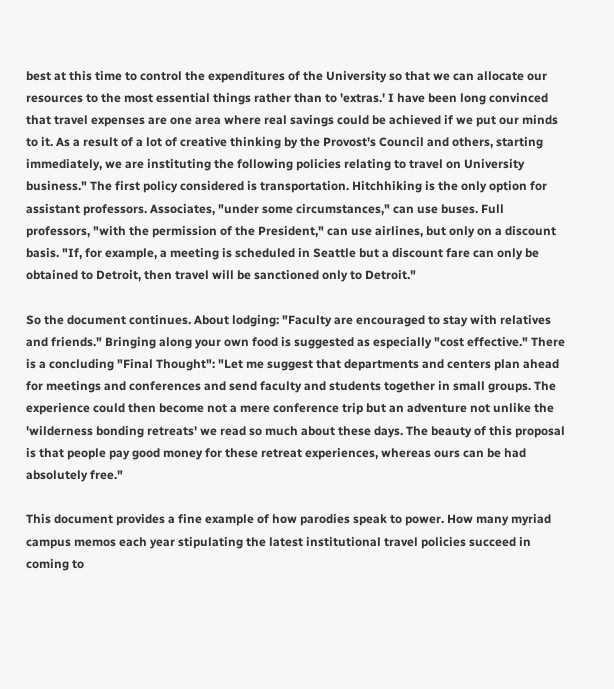best at this time to control the expenditures of the University so that we can allocate our resources to the most essential things rather than to 'extras.' I have been long convinced that travel expenses are one area where real savings could be achieved if we put our minds to it. As a result of a lot of creative thinking by the Provost's Council and others, starting immediately, we are instituting the following policies relating to travel on University business." The first policy considered is transportation. Hitchhiking is the only option for assistant professors. Associates, "under some circumstances," can use buses. Full professors, "with the permission of the President," can use airlines, but only on a discount basis. "If, for example, a meeting is scheduled in Seattle but a discount fare can only be obtained to Detroit, then travel will be sanctioned only to Detroit."

So the document continues. About lodging: "Faculty are encouraged to stay with relatives and friends." Bringing along your own food is suggested as especially "cost effective." There is a concluding "Final Thought": "Let me suggest that departments and centers plan ahead for meetings and conferences and send faculty and students together in small groups. The experience could then become not a mere conference trip but an adventure not unlike the 'wilderness bonding retreats' we read so much about these days. The beauty of this proposal is that people pay good money for these retreat experiences, whereas ours can be had absolutely free."

This document provides a fine example of how parodies speak to power. How many myriad campus memos each year stipulating the latest institutional travel policies succeed in coming to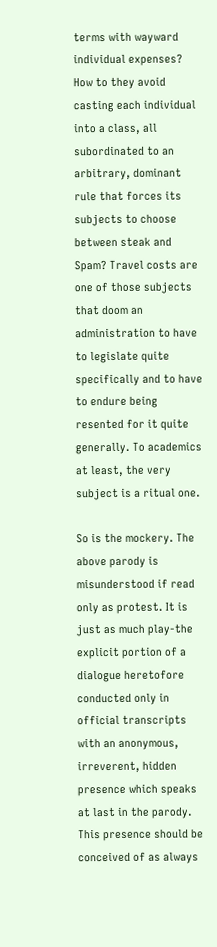terms with wayward individual expenses? How to they avoid casting each individual into a class, all subordinated to an arbitrary, dominant rule that forces its subjects to choose between steak and Spam? Travel costs are one of those subjects that doom an administration to have to legislate quite specifically and to have to endure being resented for it quite generally. To academics at least, the very subject is a ritual one.

So is the mockery. The above parody is misunderstood if read only as protest. It is just as much play-the explicit portion of a dialogue heretofore conducted only in official transcripts with an anonymous, irreverent, hidden presence which speaks at last in the parody. This presence should be conceived of as always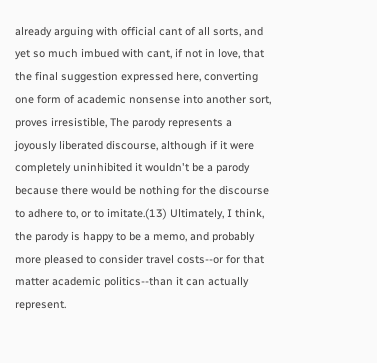already arguing with official cant of all sorts, and yet so much imbued with cant, if not in love, that the final suggestion expressed here, converting one form of academic nonsense into another sort, proves irresistible, The parody represents a joyously liberated discourse, although if it were completely uninhibited it wouldn't be a parody because there would be nothing for the discourse to adhere to, or to imitate.(13) Ultimately, I think, the parody is happy to be a memo, and probably more pleased to consider travel costs--or for that matter academic politics--than it can actually represent.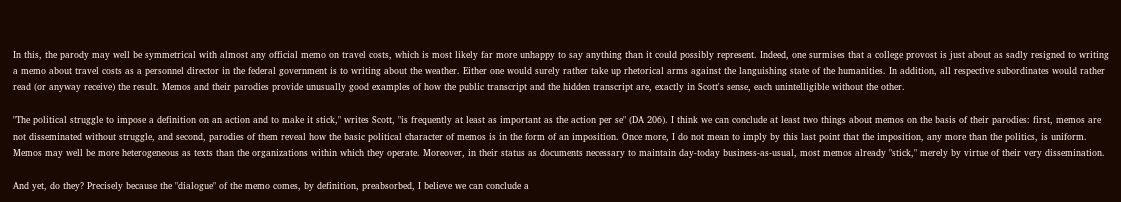In this, the parody may well be symmetrical with almost any official memo on travel costs, which is most likely far more unhappy to say anything than it could possibly represent. Indeed, one surmises that a college provost is just about as sadly resigned to writing a memo about travel costs as a personnel director in the federal government is to writing about the weather. Either one would surely rather take up rhetorical arms against the languishing state of the humanities. In addition, all respective subordinates would rather read (or anyway receive) the result. Memos and their parodies provide unusually good examples of how the public transcript and the hidden transcript are, exactly in Scott's sense, each unintelligible without the other.

"The political struggle to impose a definition on an action and to make it stick," writes Scott, "is frequently at least as important as the action per se" (DA 206). I think we can conclude at least two things about memos on the basis of their parodies: first, memos are not disseminated without struggle, and second, parodies of them reveal how the basic political character of memos is in the form of an imposition. Once more, I do not mean to imply by this last point that the imposition, any more than the politics, is uniform. Memos may well be more heterogeneous as texts than the organizations within which they operate. Moreover, in their status as documents necessary to maintain day-today business-as-usual, most memos already "stick," merely by virtue of their very dissemination.

And yet, do they? Precisely because the "dialogue" of the memo comes, by definition, preabsorbed, I believe we can conclude a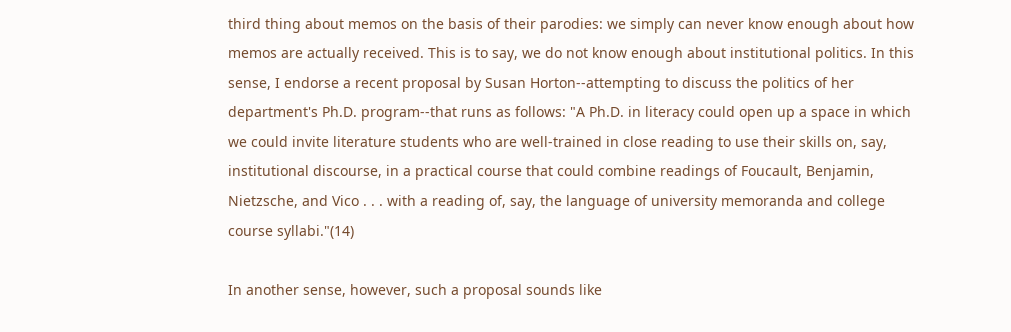third thing about memos on the basis of their parodies: we simply can never know enough about how memos are actually received. This is to say, we do not know enough about institutional politics. In this sense, I endorse a recent proposal by Susan Horton--attempting to discuss the politics of her department's Ph.D. program--that runs as follows: "A Ph.D. in literacy could open up a space in which we could invite literature students who are well-trained in close reading to use their skills on, say, institutional discourse, in a practical course that could combine readings of Foucault, Benjamin, Nietzsche, and Vico . . . with a reading of, say, the language of university memoranda and college course syllabi."(14)

In another sense, however, such a proposal sounds like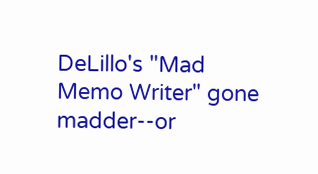DeLillo's "Mad Memo Writer" gone madder--or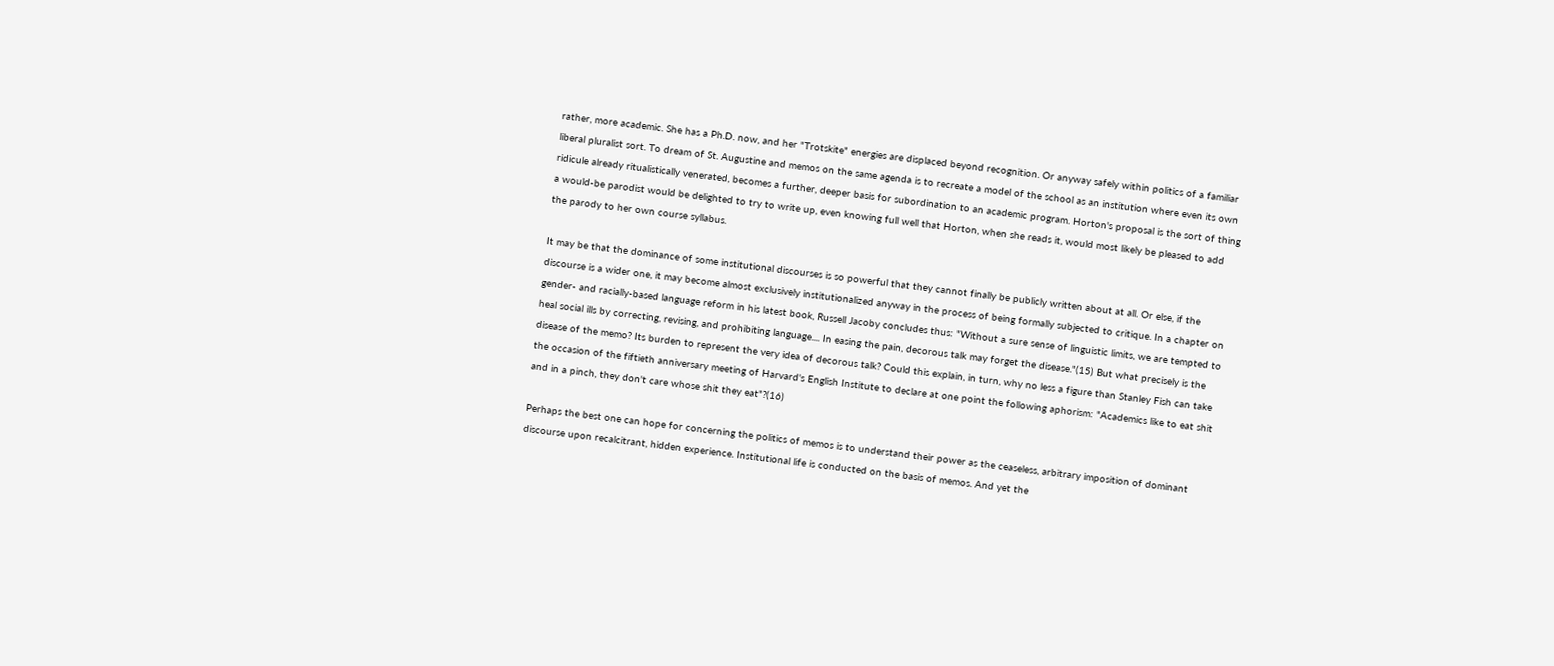rather, more academic. She has a Ph.D. now, and her "Trotskite" energies are displaced beyond recognition. Or anyway safely within politics of a familiar liberal pluralist sort. To dream of St. Augustine and memos on the same agenda is to recreate a model of the school as an institution where even its own ridicule already ritualistically venerated, becomes a further, deeper basis for subordination to an academic program. Horton's proposal is the sort of thing a would-be parodist would be delighted to try to write up, even knowing full well that Horton, when she reads it, would most likely be pleased to add the parody to her own course syllabus.

It may be that the dominance of some institutional discourses is so powerful that they cannot finally be publicly written about at all. Or else, if the discourse is a wider one, it may become almost exclusively institutionalized anyway in the process of being formally subjected to critique. In a chapter on gender- and racially-based language reform in his latest book, Russell Jacoby concludes thus: "Without a sure sense of linguistic limits, we are tempted to heal social ills by correcting, revising, and prohibiting language.... In easing the pain, decorous talk may forget the disease."(15) But what precisely is the disease of the memo? Its burden to represent the very idea of decorous talk? Could this explain, in turn, why no less a figure than Stanley Fish can take the occasion of the fiftieth anniversary meeting of Harvard's English Institute to declare at one point the following aphorism: "Academics like to eat shit and in a pinch, they don't care whose shit they eat"?(16)

Perhaps the best one can hope for concerning the politics of memos is to understand their power as the ceaseless, arbitrary imposition of dominant discourse upon recalcitrant, hidden experience. Institutional life is conducted on the basis of memos. And yet the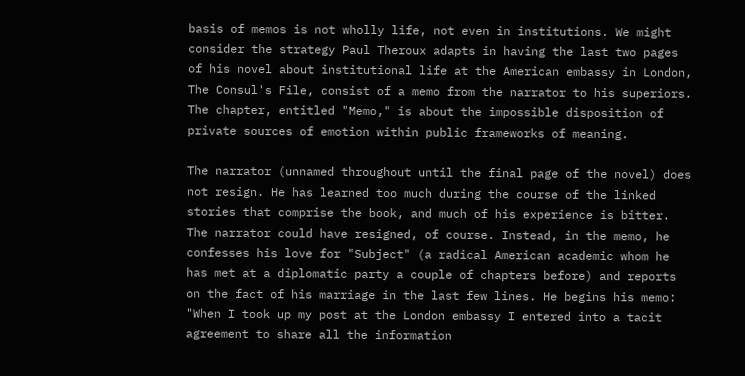basis of memos is not wholly life, not even in institutions. We might consider the strategy Paul Theroux adapts in having the last two pages of his novel about institutional life at the American embassy in London, The Consul's File, consist of a memo from the narrator to his superiors. The chapter, entitled "Memo," is about the impossible disposition of private sources of emotion within public frameworks of meaning.

The narrator (unnamed throughout until the final page of the novel) does not resign. He has learned too much during the course of the linked stories that comprise the book, and much of his experience is bitter. The narrator could have resigned, of course. Instead, in the memo, he confesses his love for "Subject" (a radical American academic whom he has met at a diplomatic party a couple of chapters before) and reports on the fact of his marriage in the last few lines. He begins his memo: "When I took up my post at the London embassy I entered into a tacit agreement to share all the information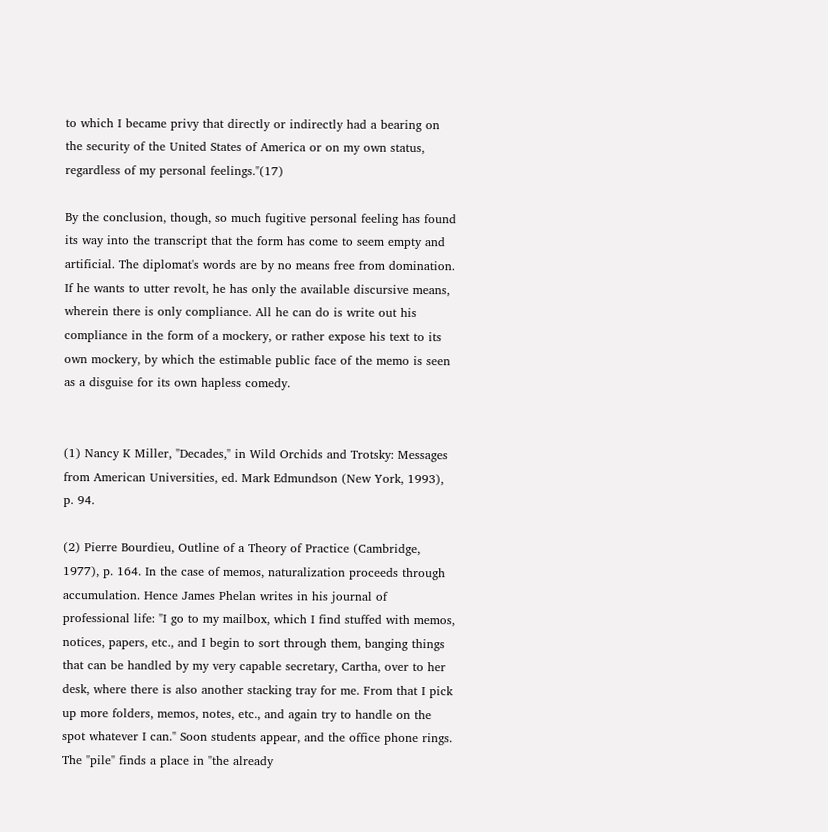to which I became privy that directly or indirectly had a bearing on the security of the United States of America or on my own status, regardless of my personal feelings."(17)

By the conclusion, though, so much fugitive personal feeling has found its way into the transcript that the form has come to seem empty and artificial. The diplomat's words are by no means free from domination. If he wants to utter revolt, he has only the available discursive means, wherein there is only compliance. All he can do is write out his compliance in the form of a mockery, or rather expose his text to its own mockery, by which the estimable public face of the memo is seen as a disguise for its own hapless comedy.


(1) Nancy K Miller, "Decades," in Wild Orchids and Trotsky: Messages from American Universities, ed. Mark Edmundson (New York, 1993), p. 94.

(2) Pierre Bourdieu, Outline of a Theory of Practice (Cambridge, 1977), p. 164. In the case of memos, naturalization proceeds through accumulation. Hence James Phelan writes in his journal of professional life: "I go to my mailbox, which I find stuffed with memos, notices, papers, etc., and I begin to sort through them, banging things that can be handled by my very capable secretary, Cartha, over to her desk, where there is also another stacking tray for me. From that I pick up more folders, memos, notes, etc., and again try to handle on the spot whatever I can." Soon students appear, and the office phone rings. The "pile" finds a place in "the already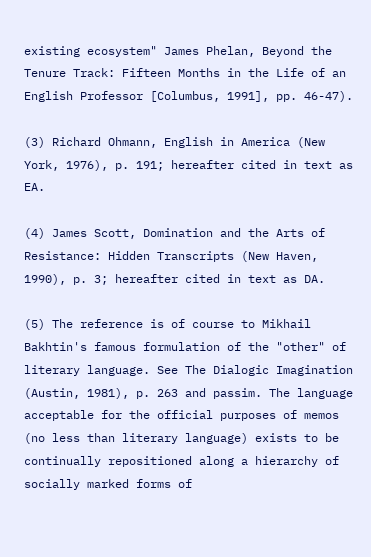existing ecosystem" James Phelan, Beyond the Tenure Track: Fifteen Months in the Life of an English Professor [Columbus, 1991], pp. 46-47).

(3) Richard Ohmann, English in America (New York, 1976), p. 191; hereafter cited in text as EA.

(4) James Scott, Domination and the Arts of Resistance: Hidden Transcripts (New Haven, 1990), p. 3; hereafter cited in text as DA.

(5) The reference is of course to Mikhail Bakhtin's famous formulation of the "other" of literary language. See The Dialogic Imagination (Austin, 1981), p. 263 and passim. The language acceptable for the official purposes of memos (no less than literary language) exists to be continually repositioned along a hierarchy of socially marked forms of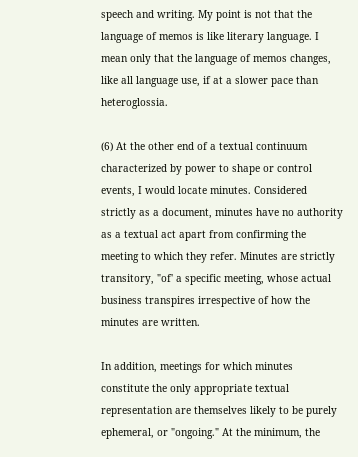speech and writing. My point is not that the language of memos is like literary language. I mean only that the language of memos changes, like all language use, if at a slower pace than heteroglossia.

(6) At the other end of a textual continuum characterized by power to shape or control events, I would locate minutes. Considered strictly as a document, minutes have no authority as a textual act apart from confirming the meeting to which they refer. Minutes are strictly transitory, "of' a specific meeting, whose actual business transpires irrespective of how the minutes are written.

In addition, meetings for which minutes constitute the only appropriate textual representation are themselves likely to be purely ephemeral, or "ongoing." At the minimum, the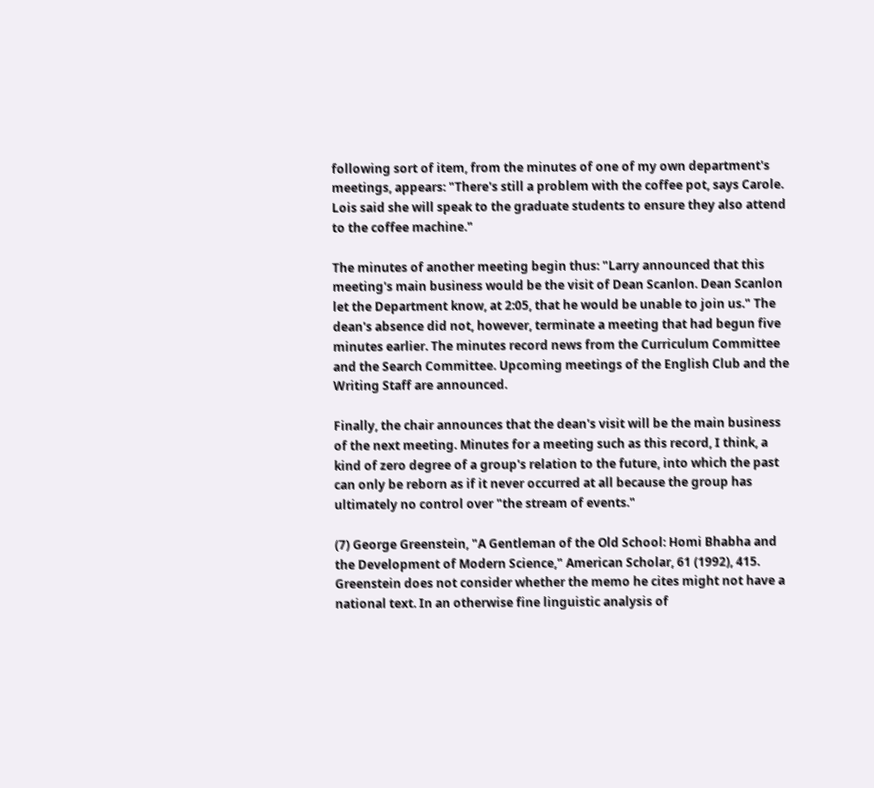following sort of item, from the minutes of one of my own department's meetings, appears: "There's still a problem with the coffee pot, says Carole. Lois said she will speak to the graduate students to ensure they also attend to the coffee machine."

The minutes of another meeting begin thus: "Larry announced that this meeting's main business would be the visit of Dean Scanlon. Dean Scanlon let the Department know, at 2:05, that he would be unable to join us." The dean's absence did not, however, terminate a meeting that had begun five minutes earlier. The minutes record news from the Curriculum Committee and the Search Committee. Upcoming meetings of the English Club and the Writing Staff are announced.

Finally, the chair announces that the dean's visit will be the main business of the next meeting. Minutes for a meeting such as this record, I think, a kind of zero degree of a group's relation to the future, into which the past can only be reborn as if it never occurred at all because the group has ultimately no control over "the stream of events."

(7) George Greenstein, "A Gentleman of the Old School: Homi Bhabha and the Development of Modern Science," American Scholar, 61 (1992), 415. Greenstein does not consider whether the memo he cites might not have a national text. In an otherwise fine linguistic analysis of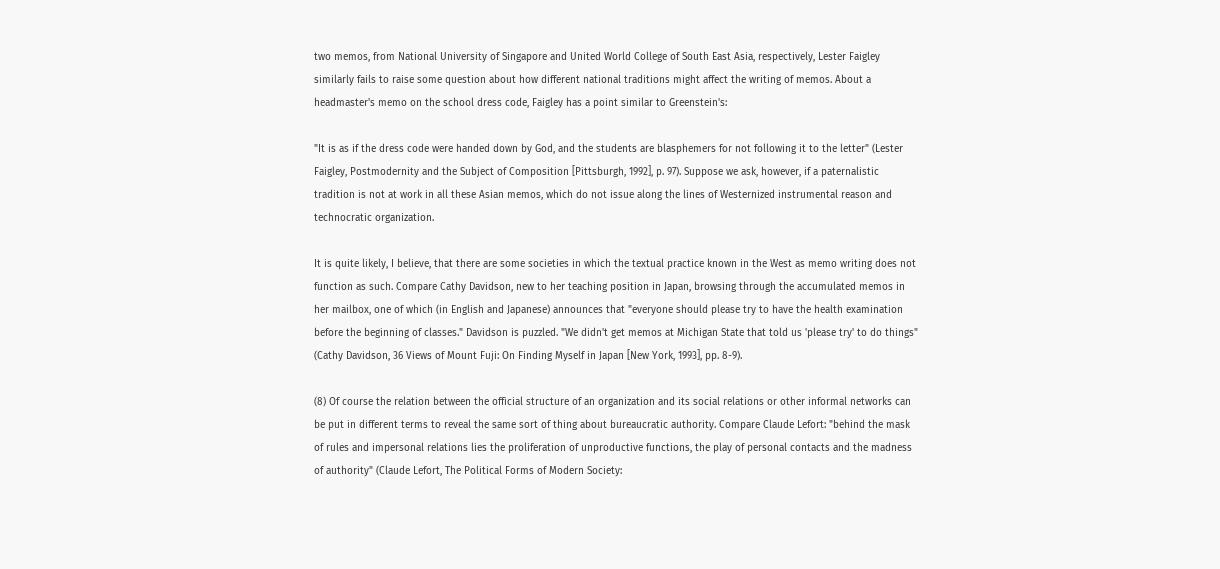two memos, from National University of Singapore and United World College of South East Asia, respectively, Lester Faigley similarly fails to raise some question about how different national traditions might affect the writing of memos. About a headmaster's memo on the school dress code, Faigley has a point similar to Greenstein's:

"It is as if the dress code were handed down by God, and the students are blasphemers for not following it to the letter" (Lester Faigley, Postmodernity and the Subject of Composition [Pittsburgh, 1992], p. 97). Suppose we ask, however, if a paternalistic tradition is not at work in all these Asian memos, which do not issue along the lines of Westernized instrumental reason and technocratic organization.

It is quite likely, I believe, that there are some societies in which the textual practice known in the West as memo writing does not function as such. Compare Cathy Davidson, new to her teaching position in Japan, browsing through the accumulated memos in her mailbox, one of which (in English and Japanese) announces that "everyone should please try to have the health examination before the beginning of classes." Davidson is puzzled. "We didn't get memos at Michigan State that told us 'please try' to do things" (Cathy Davidson, 36 Views of Mount Fuji: On Finding Myself in Japan [New York, 1993], pp. 8-9).

(8) Of course the relation between the official structure of an organization and its social relations or other informal networks can be put in different terms to reveal the same sort of thing about bureaucratic authority. Compare Claude Lefort: "behind the mask of rules and impersonal relations lies the proliferation of unproductive functions, the play of personal contacts and the madness of authority" (Claude Lefort, The Political Forms of Modern Society: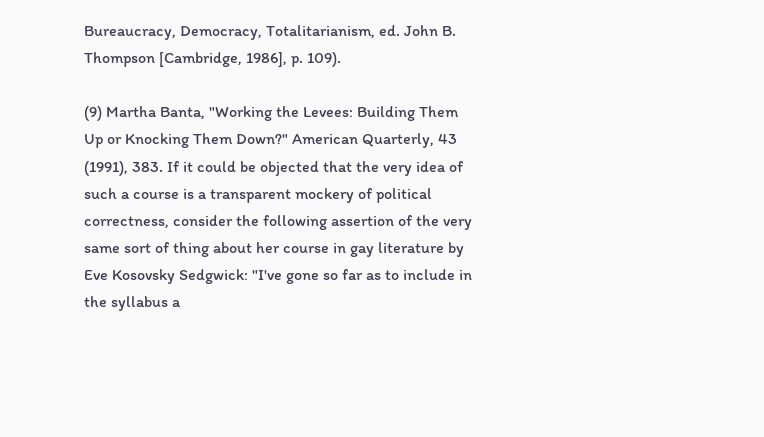Bureaucracy, Democracy, Totalitarianism, ed. John B. Thompson [Cambridge, 1986], p. 109).

(9) Martha Banta, "Working the Levees: Building Them Up or Knocking Them Down?" American Quarterly, 43 (1991), 383. If it could be objected that the very idea of such a course is a transparent mockery of political correctness, consider the following assertion of the very same sort of thing about her course in gay literature by Eve Kosovsky Sedgwick: "I've gone so far as to include in the syllabus a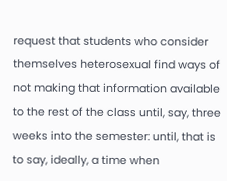request that students who consider themselves heterosexual find ways of not making that information available to the rest of the class until, say, three weeks into the semester: until, that is to say, ideally, a time when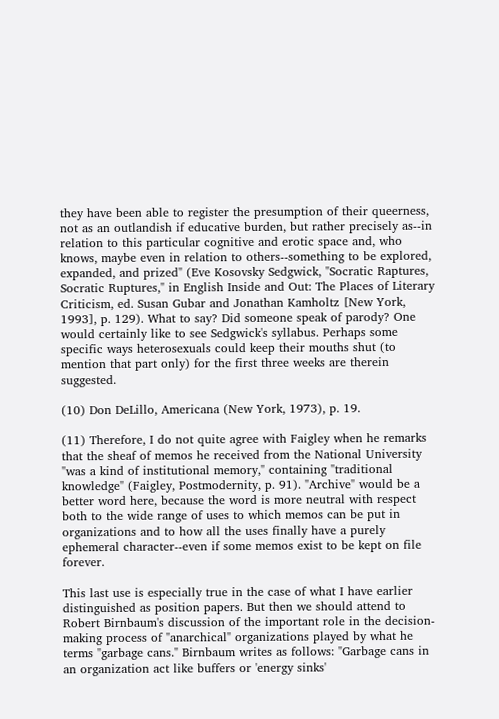they have been able to register the presumption of their queerness, not as an outlandish if educative burden, but rather precisely as--in relation to this particular cognitive and erotic space and, who knows, maybe even in relation to others--something to be explored, expanded, and prized" (Eve Kosovsky Sedgwick, "Socratic Raptures, Socratic Ruptures," in English Inside and Out: The Places of Literary Criticism, ed. Susan Gubar and Jonathan Kamholtz [New York, 1993], p. 129). What to say? Did someone speak of parody? One would certainly like to see Sedgwick's syllabus. Perhaps some specific ways heterosexuals could keep their mouths shut (to mention that part only) for the first three weeks are therein suggested.

(10) Don DeLillo, Americana (New York, 1973), p. 19.

(11) Therefore, I do not quite agree with Faigley when he remarks that the sheaf of memos he received from the National University "was a kind of institutional memory," containing "traditional knowledge" (Faigley, Postmodernity, p. 91). "Archive" would be a better word here, because the word is more neutral with respect both to the wide range of uses to which memos can be put in organizations and to how all the uses finally have a purely ephemeral character--even if some memos exist to be kept on file forever.

This last use is especially true in the case of what I have earlier distinguished as position papers. But then we should attend to Robert Birnbaum's discussion of the important role in the decision-making process of "anarchical" organizations played by what he terms "garbage cans." Birnbaum writes as follows: "Garbage cans in an organization act like buffers or 'energy sinks'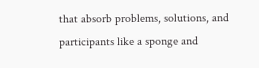that absorb problems, solutions, and participants like a sponge and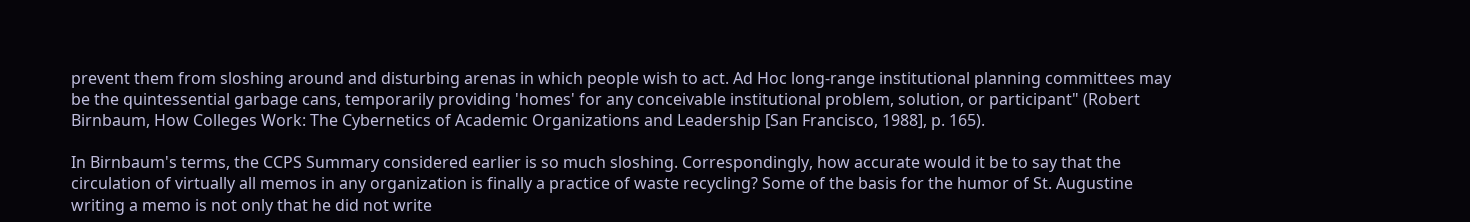prevent them from sloshing around and disturbing arenas in which people wish to act. Ad Hoc long-range institutional planning committees may be the quintessential garbage cans, temporarily providing 'homes' for any conceivable institutional problem, solution, or participant" (Robert Birnbaum, How Colleges Work: The Cybernetics of Academic Organizations and Leadership [San Francisco, 1988], p. 165).

In Birnbaum's terms, the CCPS Summary considered earlier is so much sloshing. Correspondingly, how accurate would it be to say that the circulation of virtually all memos in any organization is finally a practice of waste recycling? Some of the basis for the humor of St. Augustine writing a memo is not only that he did not write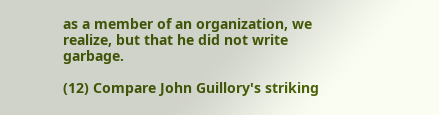as a member of an organization, we realize, but that he did not write garbage.

(12) Compare John Guillory's striking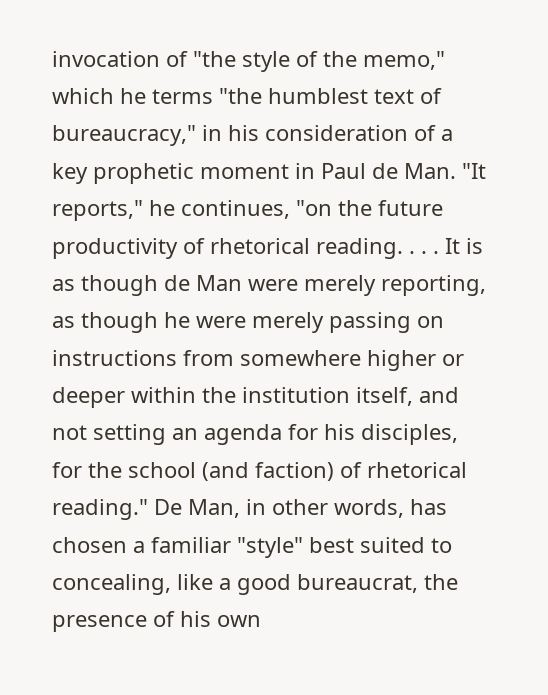invocation of "the style of the memo," which he terms "the humblest text of bureaucracy," in his consideration of a key prophetic moment in Paul de Man. "It reports," he continues, "on the future productivity of rhetorical reading. . . . It is as though de Man were merely reporting, as though he were merely passing on instructions from somewhere higher or deeper within the institution itself, and not setting an agenda for his disciples, for the school (and faction) of rhetorical reading." De Man, in other words, has chosen a familiar "style" best suited to concealing, like a good bureaucrat, the presence of his own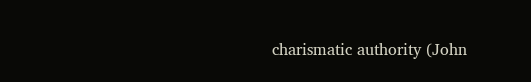charismatic authority (John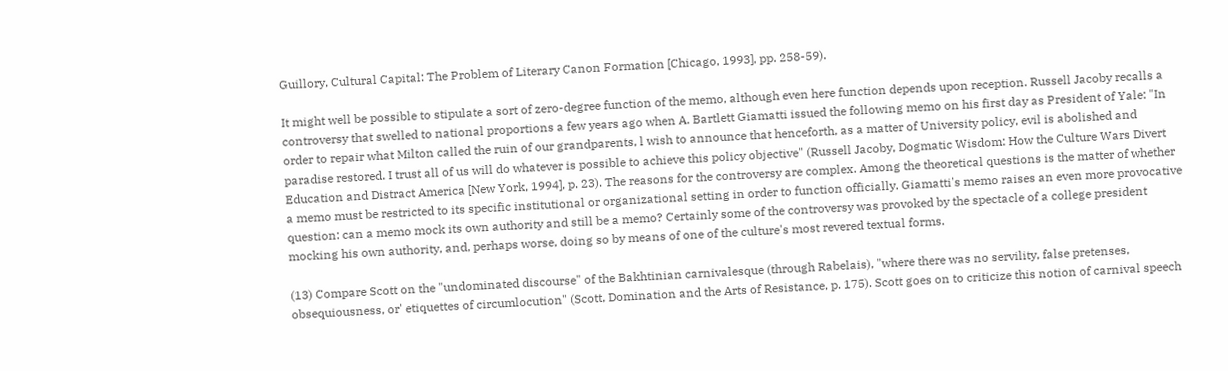Guillory, Cultural Capital: The Problem of Literary Canon Formation [Chicago, 1993], pp. 258-59).

It might well be possible to stipulate a sort of zero-degree function of the memo, although even here function depends upon reception. Russell Jacoby recalls a controversy that swelled to national proportions a few years ago when A. Bartlett Giamatti issued the following memo on his first day as President of Yale: "In order to repair what Milton called the ruin of our grandparents, l wish to announce that henceforth, as a matter of University policy, evil is abolished and paradise restored. I trust all of us will do whatever is possible to achieve this policy objective" (Russell Jacoby, Dogmatic Wisdom: How the Culture Wars Divert Education and Distract America [New York, 1994], p. 23). The reasons for the controversy are complex. Among the theoretical questions is the matter of whether a memo must be restricted to its specific institutional or organizational setting in order to function officially. Giamatti's memo raises an even more provocative question: can a memo mock its own authority and still be a memo? Certainly some of the controversy was provoked by the spectacle of a college president mocking his own authority, and, perhaps worse, doing so by means of one of the culture's most revered textual forms.

(13) Compare Scott on the "undominated discourse" of the Bakhtinian carnivalesque (through Rabelais), "where there was no servility, false pretenses, obsequiousness, or' etiquettes of circumlocution" (Scott, Domination and the Arts of Resistance, p. 175). Scott goes on to criticize this notion of carnival speech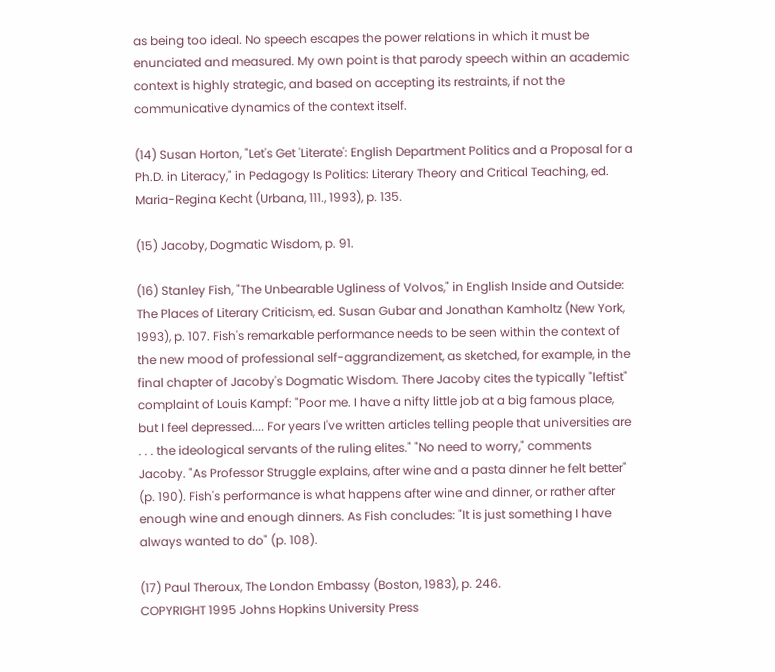as being too ideal. No speech escapes the power relations in which it must be enunciated and measured. My own point is that parody speech within an academic context is highly strategic, and based on accepting its restraints, if not the communicative dynamics of the context itself.

(14) Susan Horton, "Let's Get 'Literate': English Department Politics and a Proposal for a Ph.D. in Literacy," in Pedagogy Is Politics: Literary Theory and Critical Teaching, ed. Maria-Regina Kecht (Urbana, 111., 1993), p. 135.

(15) Jacoby, Dogmatic Wisdom, p. 91.

(16) Stanley Fish, "The Unbearable Ugliness of Volvos," in English Inside and Outside: The Places of Literary Criticism, ed. Susan Gubar and Jonathan Kamholtz (New York, 1993), p. 107. Fish's remarkable performance needs to be seen within the context of the new mood of professional self-aggrandizement, as sketched, for example, in the final chapter of Jacoby's Dogmatic Wisdom. There Jacoby cites the typically "leftist" complaint of Louis Kampf: "Poor me. I have a nifty little job at a big famous place, but I feel depressed.... For years I've written articles telling people that universities are . . . the ideological servants of the ruling elites." "No need to worry," comments Jacoby. "As Professor Struggle explains, after wine and a pasta dinner he felt better" (p. 190). Fish's performance is what happens after wine and dinner, or rather after enough wine and enough dinners. As Fish concludes: "It is just something I have always wanted to do" (p. 108).

(17) Paul Theroux, The London Embassy (Boston, 1983), p. 246.
COPYRIGHT 1995 Johns Hopkins University Press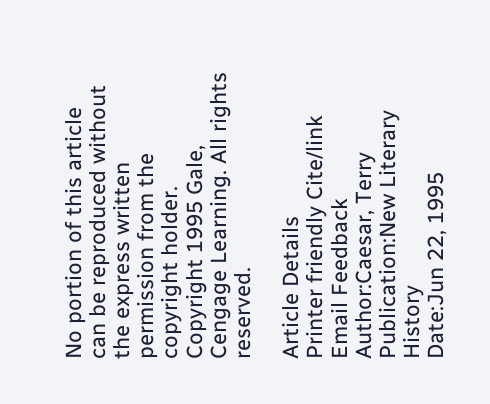No portion of this article can be reproduced without the express written permission from the copyright holder.
Copyright 1995 Gale, Cengage Learning. All rights reserved.

Article Details
Printer friendly Cite/link Email Feedback
Author:Caesar, Terry
Publication:New Literary History
Date:Jun 22, 1995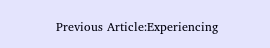Previous Article:Experiencing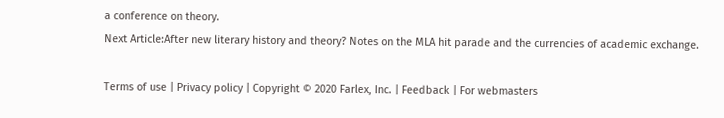a conference on theory.
Next Article:After new literary history and theory? Notes on the MLA hit parade and the currencies of academic exchange.

Terms of use | Privacy policy | Copyright © 2020 Farlex, Inc. | Feedback | For webmasters